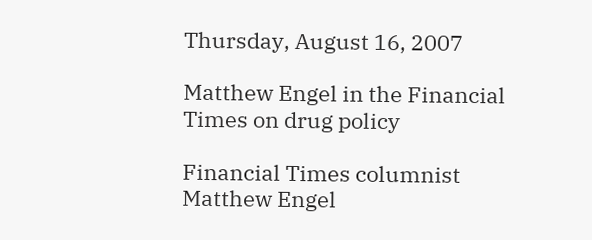Thursday, August 16, 2007

Matthew Engel in the Financial Times on drug policy

Financial Times columnist Matthew Engel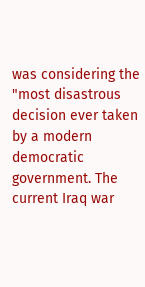was considering the "most disastrous decision ever taken by a modern democratic government. The current Iraq war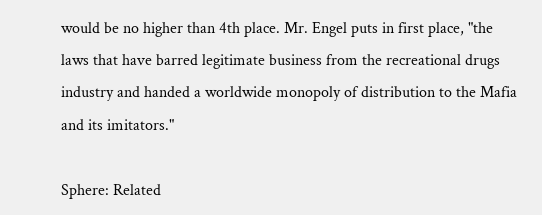would be no higher than 4th place. Mr. Engel puts in first place, "the laws that have barred legitimate business from the recreational drugs industry and handed a worldwide monopoly of distribution to the Mafia and its imitators."

Sphere: Related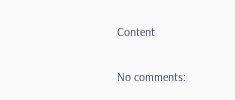Content

No comments: